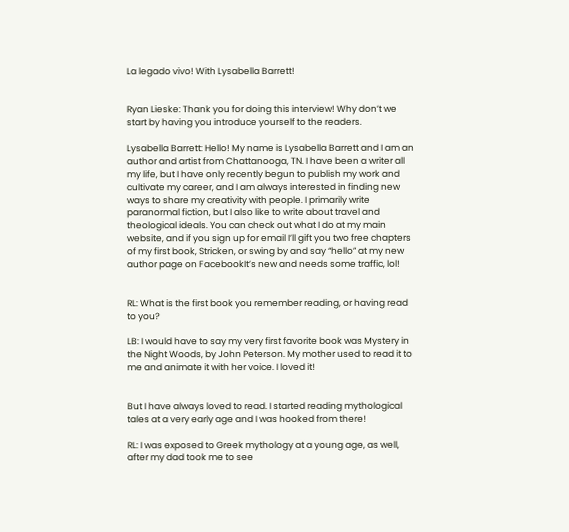La legado vivo! With Lysabella Barrett!


Ryan Lieske: Thank you for doing this interview! Why don’t we start by having you introduce yourself to the readers.

Lysabella Barrett: Hello! My name is Lysabella Barrett and I am an author and artist from Chattanooga, TN. I have been a writer all my life, but I have only recently begun to publish my work and cultivate my career, and I am always interested in finding new ways to share my creativity with people. I primarily write paranormal fiction, but I also like to write about travel and theological ideals. You can check out what I do at my main website, and if you sign up for email I’ll gift you two free chapters of my first book, Stricken, or swing by and say “hello” at my new author page on FacebookIt’s new and needs some traffic, lol!


RL: What is the first book you remember reading, or having read to you?

LB: I would have to say my very first favorite book was Mystery in the Night Woods, by John Peterson. My mother used to read it to me and animate it with her voice. I loved it!


But I have always loved to read. I started reading mythological tales at a very early age and I was hooked from there!

RL: I was exposed to Greek mythology at a young age, as well, after my dad took me to see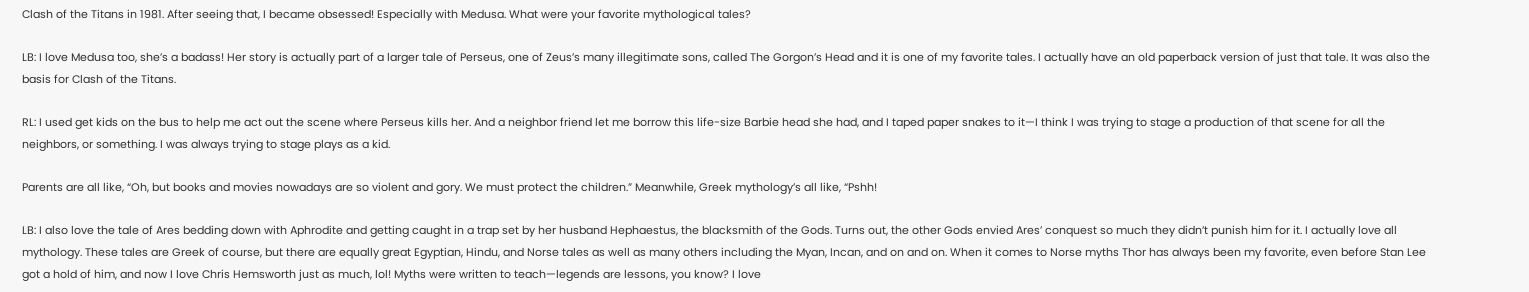Clash of the Titans in 1981. After seeing that, I became obsessed! Especially with Medusa. What were your favorite mythological tales?

LB: I love Medusa too, she’s a badass! Her story is actually part of a larger tale of Perseus, one of Zeus’s many illegitimate sons, called The Gorgon’s Head and it is one of my favorite tales. I actually have an old paperback version of just that tale. It was also the basis for Clash of the Titans.

RL: I used get kids on the bus to help me act out the scene where Perseus kills her. And a neighbor friend let me borrow this life-size Barbie head she had, and I taped paper snakes to it—I think I was trying to stage a production of that scene for all the neighbors, or something. I was always trying to stage plays as a kid.

Parents are all like, “Oh, but books and movies nowadays are so violent and gory. We must protect the children.” Meanwhile, Greek mythology’s all like, “Pshh!

LB: I also love the tale of Ares bedding down with Aphrodite and getting caught in a trap set by her husband Hephaestus, the blacksmith of the Gods. Turns out, the other Gods envied Ares’ conquest so much they didn’t punish him for it. I actually love all mythology. These tales are Greek of course, but there are equally great Egyptian, Hindu, and Norse tales as well as many others including the Myan, Incan, and on and on. When it comes to Norse myths Thor has always been my favorite, even before Stan Lee got a hold of him, and now I love Chris Hemsworth just as much, lol! Myths were written to teach—legends are lessons, you know? I love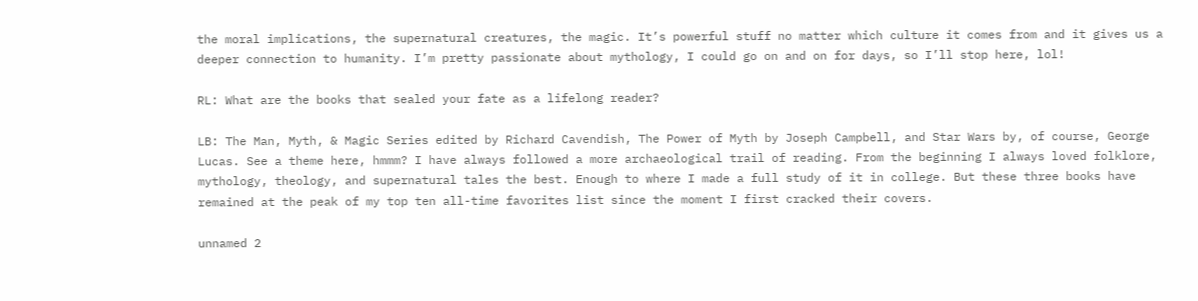the moral implications, the supernatural creatures, the magic. It’s powerful stuff no matter which culture it comes from and it gives us a deeper connection to humanity. I’m pretty passionate about mythology, I could go on and on for days, so I’ll stop here, lol!

RL: What are the books that sealed your fate as a lifelong reader?

LB: The Man, Myth, & Magic Series edited by Richard Cavendish, The Power of Myth by Joseph Campbell, and Star Wars by, of course, George Lucas. See a theme here, hmmm? I have always followed a more archaeological trail of reading. From the beginning I always loved folklore, mythology, theology, and supernatural tales the best. Enough to where I made a full study of it in college. But these three books have remained at the peak of my top ten all-time favorites list since the moment I first cracked their covers.

unnamed 2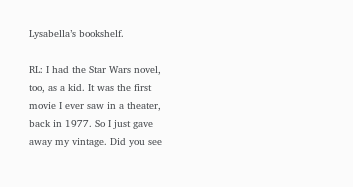Lysabella’s bookshelf.

RL: I had the Star Wars novel, too, as a kid. It was the first movie I ever saw in a theater, back in 1977. So I just gave away my vintage. Did you see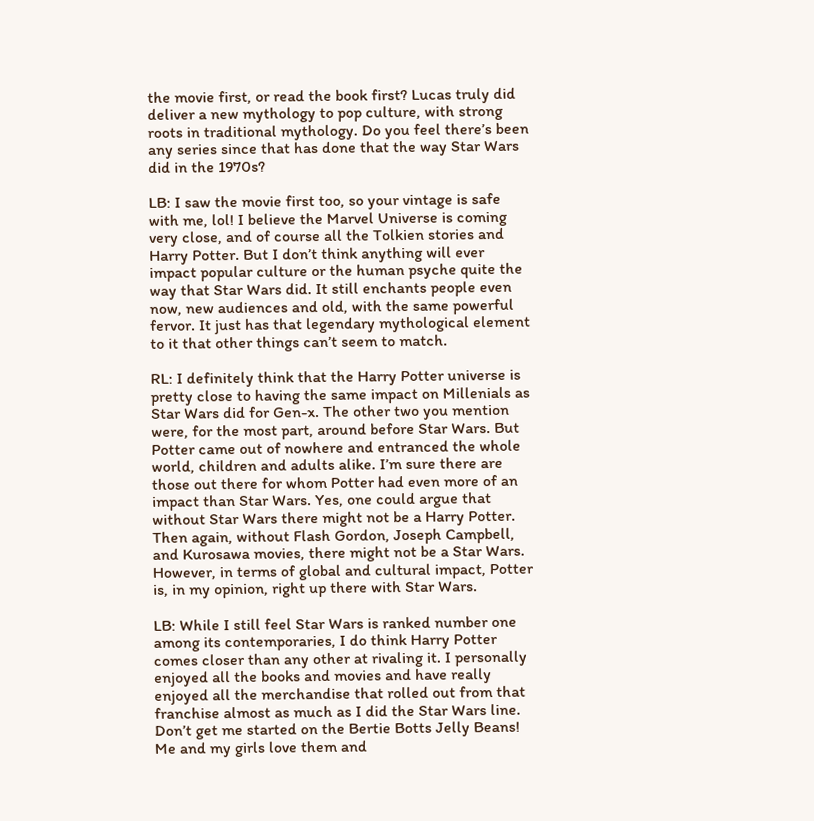the movie first, or read the book first? Lucas truly did deliver a new mythology to pop culture, with strong roots in traditional mythology. Do you feel there’s been any series since that has done that the way Star Wars did in the 1970s?

LB: I saw the movie first too, so your vintage is safe with me, lol! I believe the Marvel Universe is coming very close, and of course all the Tolkien stories and Harry Potter. But I don’t think anything will ever impact popular culture or the human psyche quite the way that Star Wars did. It still enchants people even now, new audiences and old, with the same powerful fervor. It just has that legendary mythological element to it that other things can’t seem to match.

RL: I definitely think that the Harry Potter universe is pretty close to having the same impact on Millenials as Star Wars did for Gen-x. The other two you mention were, for the most part, around before Star Wars. But Potter came out of nowhere and entranced the whole world, children and adults alike. I’m sure there are those out there for whom Potter had even more of an impact than Star Wars. Yes, one could argue that without Star Wars there might not be a Harry Potter. Then again, without Flash Gordon, Joseph Campbell, and Kurosawa movies, there might not be a Star Wars. However, in terms of global and cultural impact, Potter is, in my opinion, right up there with Star Wars.

LB: While I still feel Star Wars is ranked number one among its contemporaries, I do think Harry Potter comes closer than any other at rivaling it. I personally enjoyed all the books and movies and have really enjoyed all the merchandise that rolled out from that franchise almost as much as I did the Star Wars line. Don’t get me started on the Bertie Botts Jelly Beans! Me and my girls love them and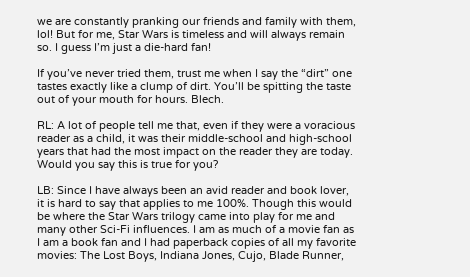we are constantly pranking our friends and family with them, lol! But for me, Star Wars is timeless and will always remain so. I guess I’m just a die-hard fan!

If you’ve never tried them, trust me when I say the “dirt” one tastes exactly like a clump of dirt. You’ll be spitting the taste out of your mouth for hours. Blech.

RL: A lot of people tell me that, even if they were a voracious reader as a child, it was their middle-school and high-school years that had the most impact on the reader they are today. Would you say this is true for you?

LB: Since I have always been an avid reader and book lover, it is hard to say that applies to me 100%. Though this would be where the Star Wars trilogy came into play for me and many other Sci-Fi influences. I am as much of a movie fan as I am a book fan and I had paperback copies of all my favorite movies: The Lost Boys, Indiana Jones, Cujo, Blade Runner,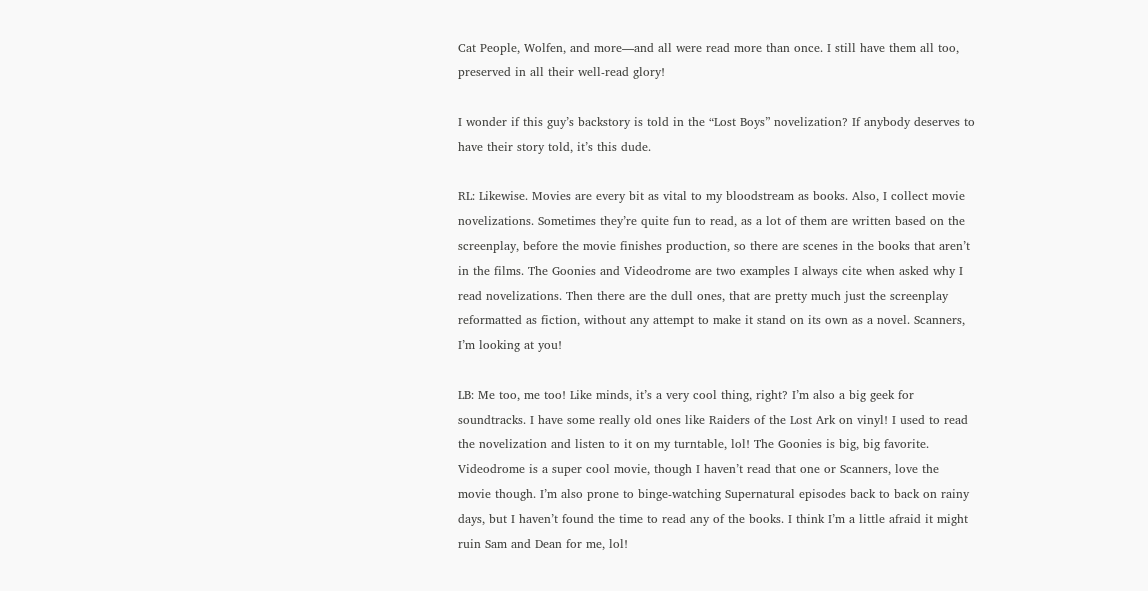Cat People, Wolfen, and more—and all were read more than once. I still have them all too, preserved in all their well-read glory!

I wonder if this guy’s backstory is told in the “Lost Boys” novelization? If anybody deserves to have their story told, it’s this dude.

RL: Likewise. Movies are every bit as vital to my bloodstream as books. Also, I collect movie novelizations. Sometimes they’re quite fun to read, as a lot of them are written based on the screenplay, before the movie finishes production, so there are scenes in the books that aren’t in the films. The Goonies and Videodrome are two examples I always cite when asked why I read novelizations. Then there are the dull ones, that are pretty much just the screenplay reformatted as fiction, without any attempt to make it stand on its own as a novel. Scanners, I’m looking at you!

LB: Me too, me too! Like minds, it’s a very cool thing, right? I’m also a big geek for soundtracks. I have some really old ones like Raiders of the Lost Ark on vinyl! I used to read the novelization and listen to it on my turntable, lol! The Goonies is big, big favorite. Videodrome is a super cool movie, though I haven’t read that one or Scanners, love the movie though. I’m also prone to binge-watching Supernatural episodes back to back on rainy days, but I haven’t found the time to read any of the books. I think I’m a little afraid it might ruin Sam and Dean for me, lol!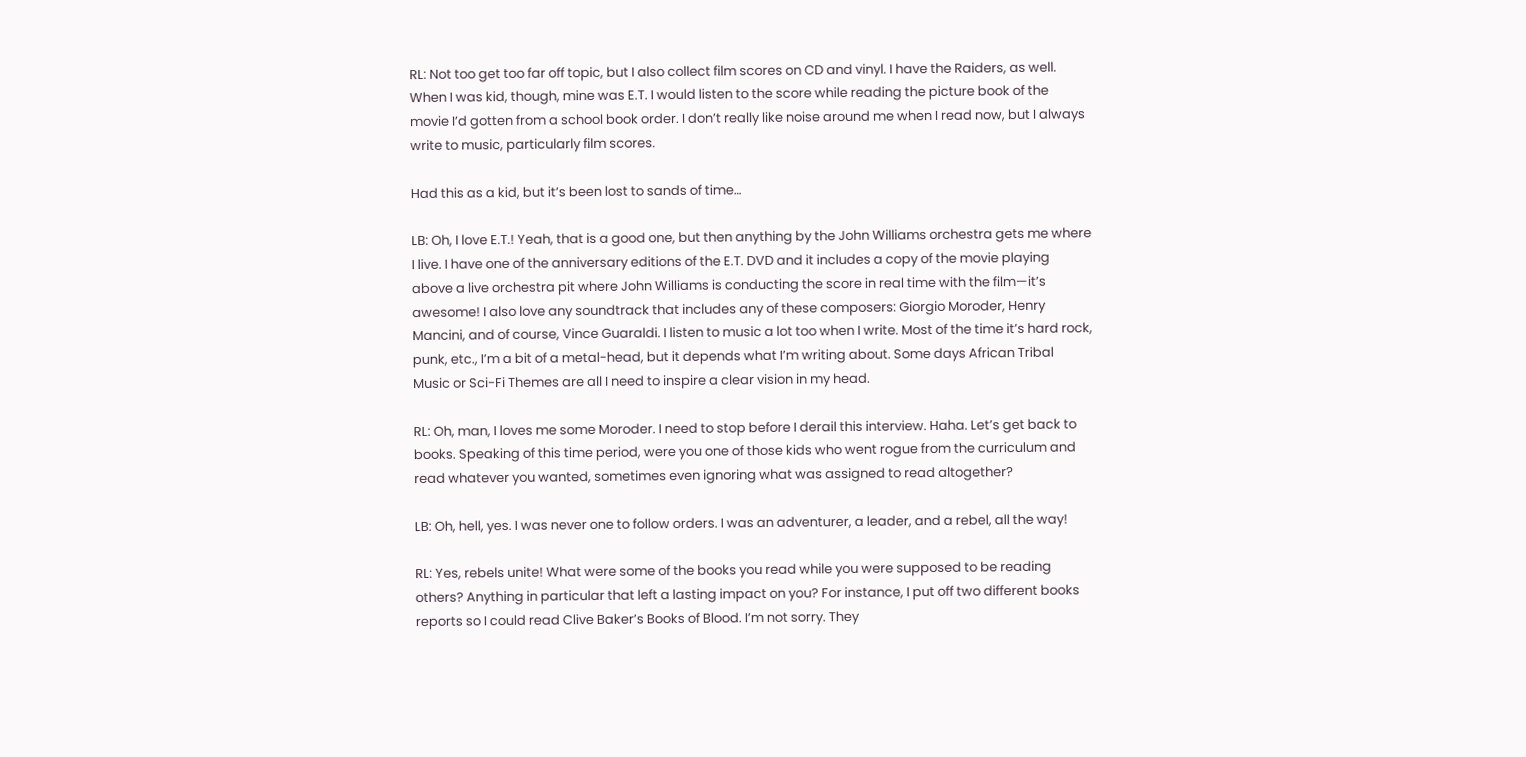RL: Not too get too far off topic, but I also collect film scores on CD and vinyl. I have the Raiders, as well. When I was kid, though, mine was E.T. I would listen to the score while reading the picture book of the movie I’d gotten from a school book order. I don’t really like noise around me when I read now, but I always write to music, particularly film scores.

Had this as a kid, but it’s been lost to sands of time…

LB: Oh, I love E.T.! Yeah, that is a good one, but then anything by the John Williams orchestra gets me where I live. I have one of the anniversary editions of the E.T. DVD and it includes a copy of the movie playing above a live orchestra pit where John Williams is conducting the score in real time with the film—it’s awesome! I also love any soundtrack that includes any of these composers: Giorgio Moroder, Henry Mancini, and of course, Vince Guaraldi. I listen to music a lot too when I write. Most of the time it’s hard rock, punk, etc., I’m a bit of a metal-head, but it depends what I’m writing about. Some days African Tribal Music or Sci-Fi Themes are all I need to inspire a clear vision in my head.

RL: Oh, man, I loves me some Moroder. I need to stop before I derail this interview. Haha. Let’s get back to books. Speaking of this time period, were you one of those kids who went rogue from the curriculum and read whatever you wanted, sometimes even ignoring what was assigned to read altogether?

LB: Oh, hell, yes. I was never one to follow orders. I was an adventurer, a leader, and a rebel, all the way!

RL: Yes, rebels unite! What were some of the books you read while you were supposed to be reading others? Anything in particular that left a lasting impact on you? For instance, I put off two different books reports so I could read Clive Baker’s Books of Blood. I’m not sorry. They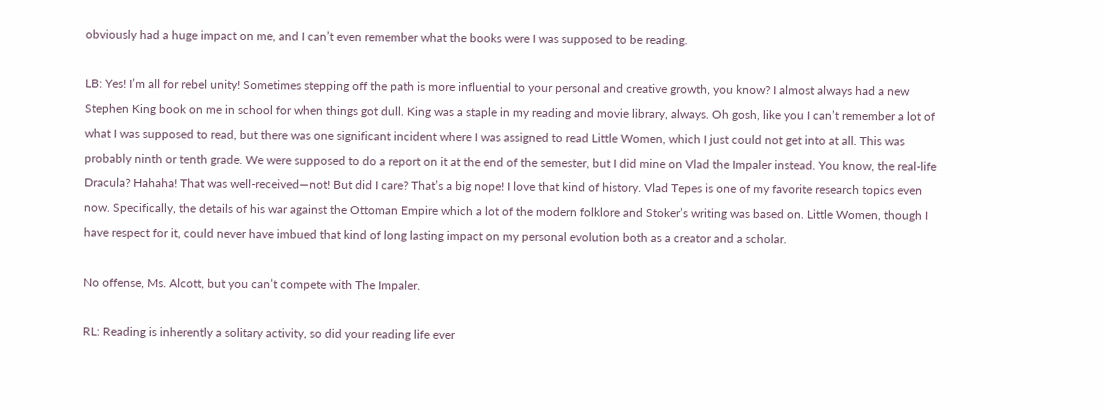obviously had a huge impact on me, and I can’t even remember what the books were I was supposed to be reading.

LB: Yes! I’m all for rebel unity! Sometimes stepping off the path is more influential to your personal and creative growth, you know? I almost always had a new Stephen King book on me in school for when things got dull. King was a staple in my reading and movie library, always. Oh gosh, like you I can’t remember a lot of what I was supposed to read, but there was one significant incident where I was assigned to read Little Women, which I just could not get into at all. This was probably ninth or tenth grade. We were supposed to do a report on it at the end of the semester, but I did mine on Vlad the Impaler instead. You know, the real-life Dracula? Hahaha! That was well-received—not! But did I care? That’s a big nope! I love that kind of history. Vlad Tepes is one of my favorite research topics even now. Specifically, the details of his war against the Ottoman Empire which a lot of the modern folklore and Stoker’s writing was based on. Little Women, though I have respect for it, could never have imbued that kind of long lasting impact on my personal evolution both as a creator and a scholar.

No offense, Ms. Alcott, but you can’t compete with The Impaler.

RL: Reading is inherently a solitary activity, so did your reading life ever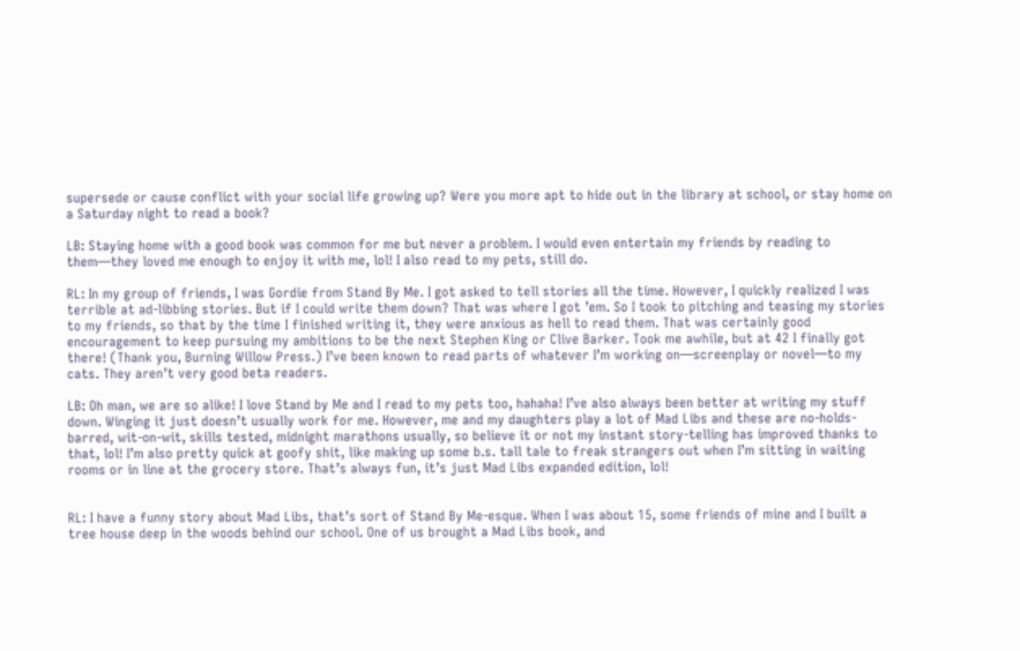supersede or cause conflict with your social life growing up? Were you more apt to hide out in the library at school, or stay home on a Saturday night to read a book?

LB: Staying home with a good book was common for me but never a problem. I would even entertain my friends by reading to them—they loved me enough to enjoy it with me, lol! I also read to my pets, still do.

RL: In my group of friends, I was Gordie from Stand By Me. I got asked to tell stories all the time. However, I quickly realized I was terrible at ad-libbing stories. But if I could write them down? That was where I got ’em. So I took to pitching and teasing my stories to my friends, so that by the time I finished writing it, they were anxious as hell to read them. That was certainly good encouragement to keep pursuing my ambitions to be the next Stephen King or Clive Barker. Took me awhile, but at 42 I finally got there! (Thank you, Burning Willow Press.) I’ve been known to read parts of whatever I’m working on—screenplay or novel—to my cats. They aren’t very good beta readers.

LB: Oh man, we are so alike! I love Stand by Me and I read to my pets too, hahaha! I’ve also always been better at writing my stuff down. Winging it just doesn’t usually work for me. However, me and my daughters play a lot of Mad Libs and these are no-holds-barred, wit-on-wit, skills tested, midnight marathons usually, so believe it or not my instant story-telling has improved thanks to that, lol! I’m also pretty quick at goofy shit, like making up some b.s. tall tale to freak strangers out when I’m sitting in waiting rooms or in line at the grocery store. That’s always fun, it’s just Mad Libs expanded edition, lol!


RL: I have a funny story about Mad Libs, that’s sort of Stand By Me-esque. When I was about 15, some friends of mine and I built a tree house deep in the woods behind our school. One of us brought a Mad Libs book, and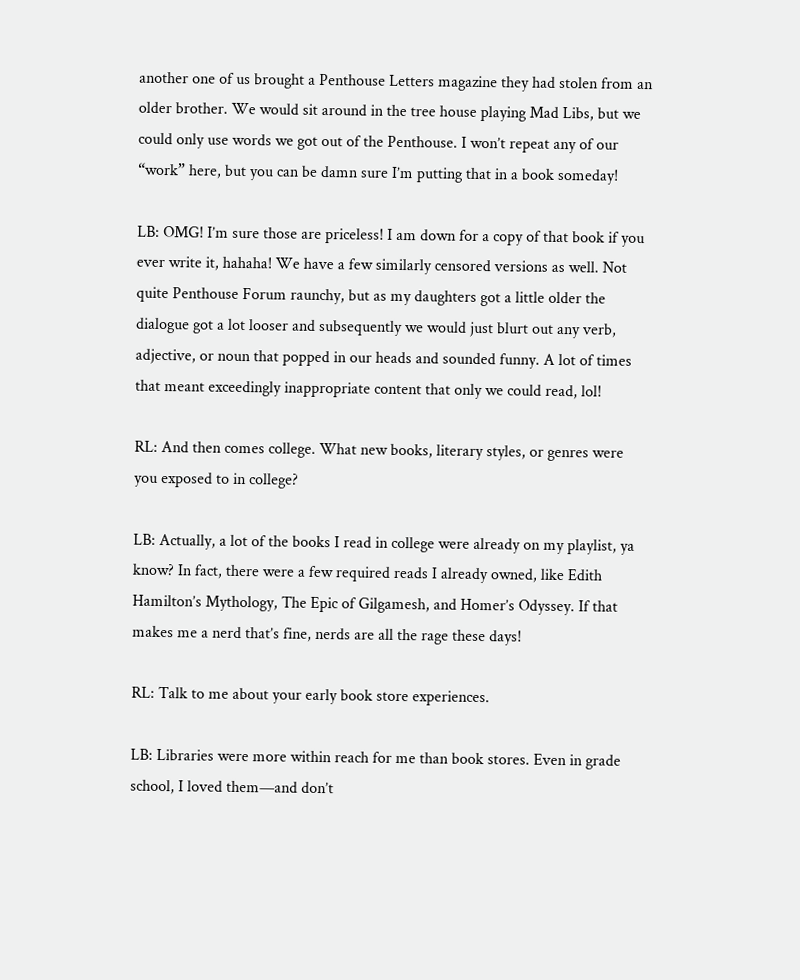another one of us brought a Penthouse Letters magazine they had stolen from an older brother. We would sit around in the tree house playing Mad Libs, but we could only use words we got out of the Penthouse. I won’t repeat any of our “work” here, but you can be damn sure I’m putting that in a book someday!

LB: OMG! I’m sure those are priceless! I am down for a copy of that book if you ever write it, hahaha! We have a few similarly censored versions as well. Not quite Penthouse Forum raunchy, but as my daughters got a little older the dialogue got a lot looser and subsequently we would just blurt out any verb, adjective, or noun that popped in our heads and sounded funny. A lot of times that meant exceedingly inappropriate content that only we could read, lol!

RL: And then comes college. What new books, literary styles, or genres were you exposed to in college?

LB: Actually, a lot of the books I read in college were already on my playlist, ya know? In fact, there were a few required reads I already owned, like Edith Hamilton’s Mythology, The Epic of Gilgamesh, and Homer’s Odyssey. If that makes me a nerd that’s fine, nerds are all the rage these days!

RL: Talk to me about your early book store experiences.

LB: Libraries were more within reach for me than book stores. Even in grade school, I loved them—and don’t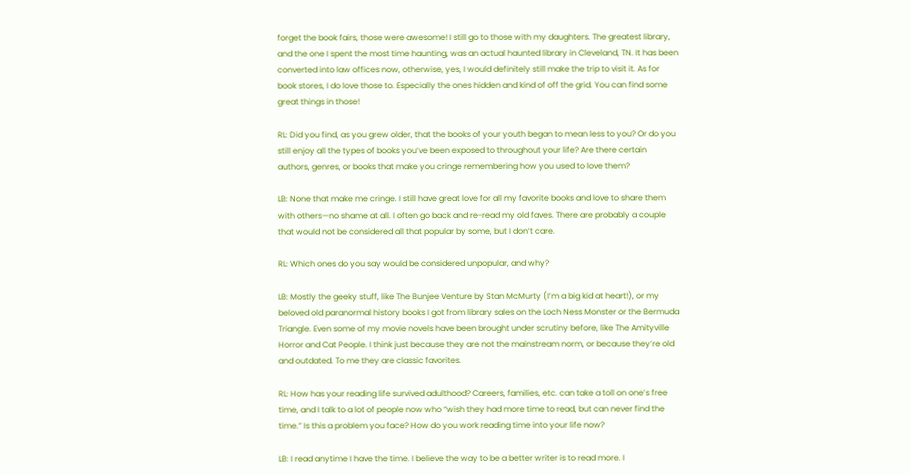forget the book fairs, those were awesome! I still go to those with my daughters. The greatest library, and the one I spent the most time haunting, was an actual haunted library in Cleveland, TN. It has been converted into law offices now, otherwise, yes, I would definitely still make the trip to visit it. As for book stores, I do love those to. Especially the ones hidden and kind of off the grid. You can find some great things in those!

RL: Did you find, as you grew older, that the books of your youth began to mean less to you? Or do you still enjoy all the types of books you’ve been exposed to throughout your life? Are there certain authors, genres, or books that make you cringe remembering how you used to love them?

LB: None that make me cringe. I still have great love for all my favorite books and love to share them with others—no shame at all. I often go back and re-read my old faves. There are probably a couple that would not be considered all that popular by some, but I don’t care.

RL: Which ones do you say would be considered unpopular, and why?

LB: Mostly the geeky stuff, like The Bunjee Venture by Stan McMurty (I’m a big kid at heart!), or my beloved old paranormal history books I got from library sales on the Loch Ness Monster or the Bermuda Triangle. Even some of my movie novels have been brought under scrutiny before, like The Amityville Horror and Cat People. I think just because they are not the mainstream norm, or because they’re old and outdated. To me they are classic favorites.

RL: How has your reading life survived adulthood? Careers, families, etc. can take a toll on one’s free time, and I talk to a lot of people now who “wish they had more time to read, but can never find the time.” Is this a problem you face? How do you work reading time into your life now?

LB: I read anytime I have the time. I believe the way to be a better writer is to read more. I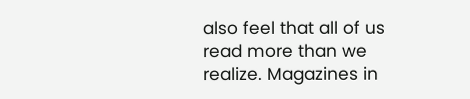also feel that all of us read more than we realize. Magazines in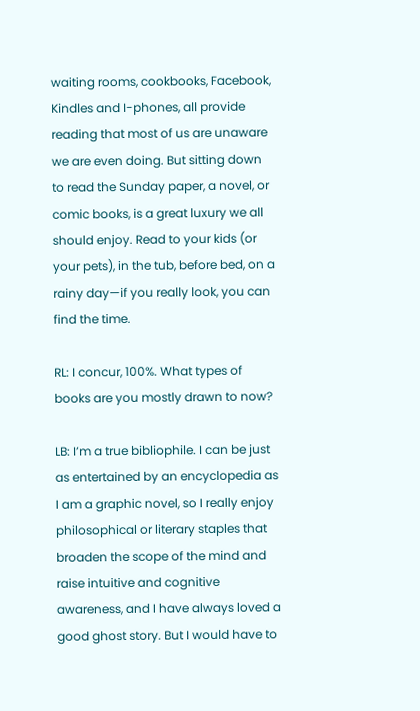waiting rooms, cookbooks, Facebook, Kindles and I-phones, all provide reading that most of us are unaware we are even doing. But sitting down to read the Sunday paper, a novel, or comic books, is a great luxury we all should enjoy. Read to your kids (or your pets), in the tub, before bed, on a rainy day—if you really look, you can find the time.

RL: I concur, 100%. What types of books are you mostly drawn to now?

LB: I’m a true bibliophile. I can be just as entertained by an encyclopedia as I am a graphic novel, so I really enjoy philosophical or literary staples that broaden the scope of the mind and raise intuitive and cognitive awareness, and I have always loved a good ghost story. But I would have to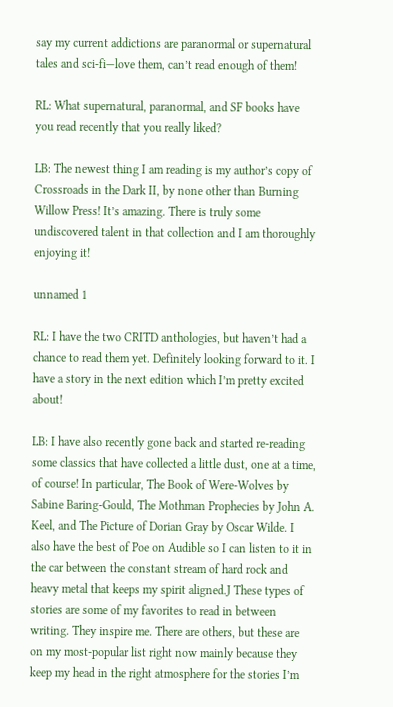say my current addictions are paranormal or supernatural tales and sci-fi—love them, can’t read enough of them!

RL: What supernatural, paranormal, and SF books have you read recently that you really liked?

LB: The newest thing I am reading is my author’s copy of Crossroads in the Dark II, by none other than Burning Willow Press! It’s amazing. There is truly some undiscovered talent in that collection and I am thoroughly enjoying it!

unnamed 1

RL: I have the two CRITD anthologies, but haven’t had a chance to read them yet. Definitely looking forward to it. I have a story in the next edition which I’m pretty excited about!

LB: I have also recently gone back and started re-reading some classics that have collected a little dust, one at a time, of course! In particular, The Book of Were-Wolves by Sabine Baring-Gould, The Mothman Prophecies by John A. Keel, and The Picture of Dorian Gray by Oscar Wilde. I also have the best of Poe on Audible so I can listen to it in the car between the constant stream of hard rock and heavy metal that keeps my spirit aligned.J These types of stories are some of my favorites to read in between writing. They inspire me. There are others, but these are on my most-popular list right now mainly because they keep my head in the right atmosphere for the stories I’m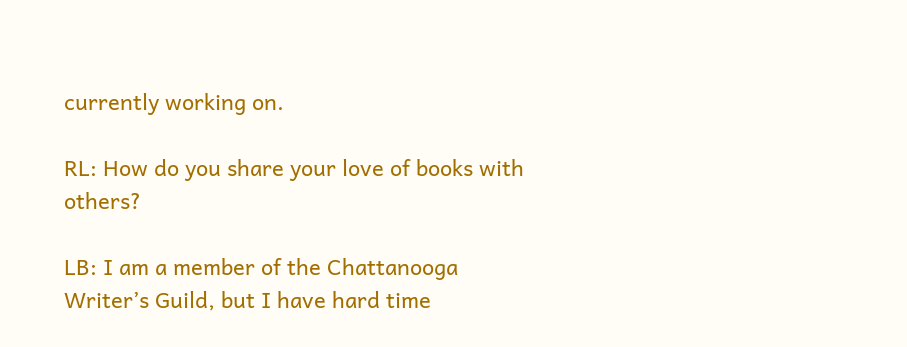currently working on.

RL: How do you share your love of books with others?

LB: I am a member of the Chattanooga Writer’s Guild, but I have hard time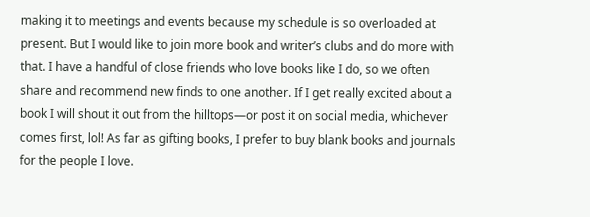making it to meetings and events because my schedule is so overloaded at present. But I would like to join more book and writer’s clubs and do more with that. I have a handful of close friends who love books like I do, so we often share and recommend new finds to one another. If I get really excited about a book I will shout it out from the hilltops—or post it on social media, whichever comes first, lol! As far as gifting books, I prefer to buy blank books and journals for the people I love.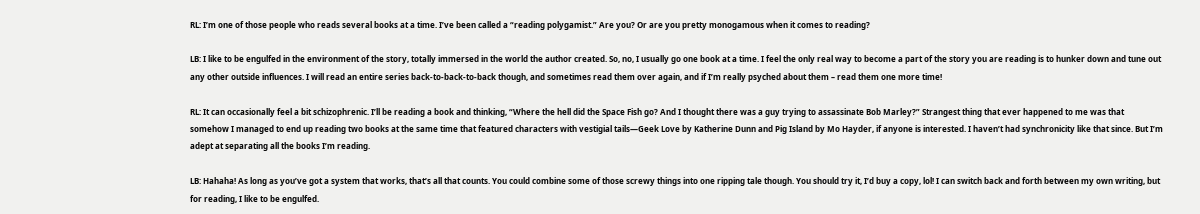RL: I’m one of those people who reads several books at a time. I’ve been called a “reading polygamist.” Are you? Or are you pretty monogamous when it comes to reading?

LB: I like to be engulfed in the environment of the story, totally immersed in the world the author created. So, no, I usually go one book at a time. I feel the only real way to become a part of the story you are reading is to hunker down and tune out any other outside influences. I will read an entire series back-to-back-to-back though, and sometimes read them over again, and if I’m really psyched about them – read them one more time!

RL: It can occasionally feel a bit schizophrenic. I’ll be reading a book and thinking, “Where the hell did the Space Fish go? And I thought there was a guy trying to assassinate Bob Marley?” Strangest thing that ever happened to me was that somehow I managed to end up reading two books at the same time that featured characters with vestigial tails—Geek Love by Katherine Dunn and Pig Island by Mo Hayder, if anyone is interested. I haven’t had synchronicity like that since. But I’m adept at separating all the books I’m reading.

LB: Hahaha! As long as you’ve got a system that works, that’s all that counts. You could combine some of those screwy things into one ripping tale though. You should try it, I’d buy a copy, lol! I can switch back and forth between my own writing, but for reading, I like to be engulfed.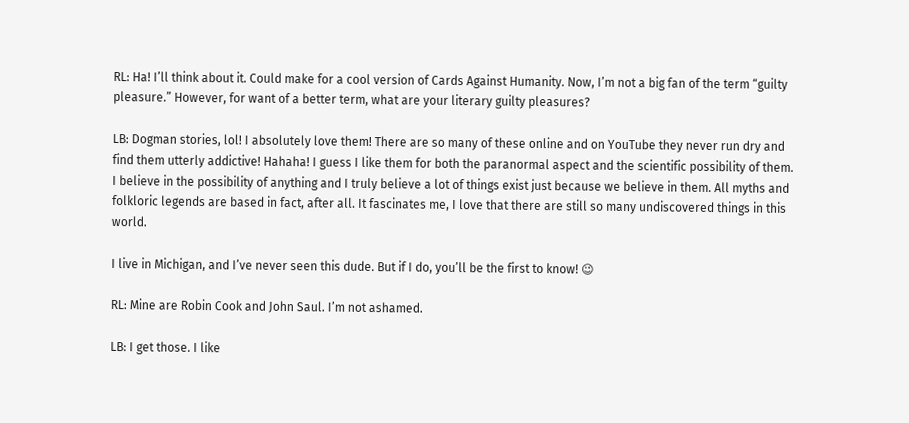RL: Ha! I’ll think about it. Could make for a cool version of Cards Against Humanity. Now, I’m not a big fan of the term “guilty pleasure.” However, for want of a better term, what are your literary guilty pleasures?

LB: Dogman stories, lol! I absolutely love them! There are so many of these online and on YouTube they never run dry and find them utterly addictive! Hahaha! I guess I like them for both the paranormal aspect and the scientific possibility of them. I believe in the possibility of anything and I truly believe a lot of things exist just because we believe in them. All myths and folkloric legends are based in fact, after all. It fascinates me, I love that there are still so many undiscovered things in this world.

I live in Michigan, and I’ve never seen this dude. But if I do, you’ll be the first to know! 😉

RL: Mine are Robin Cook and John Saul. I’m not ashamed.

LB: I get those. I like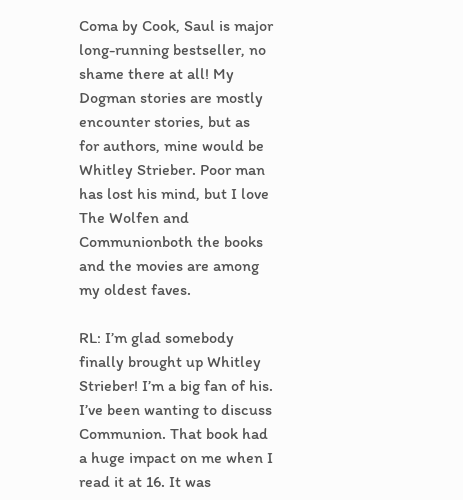Coma by Cook, Saul is major long-running bestseller, no shame there at all! My Dogman stories are mostly encounter stories, but as for authors, mine would be Whitley Strieber. Poor man has lost his mind, but I love The Wolfen and Communionboth the books and the movies are among my oldest faves.

RL: I’m glad somebody finally brought up Whitley Strieber! I’m a big fan of his. I’ve been wanting to discuss Communion. That book had a huge impact on me when I read it at 16. It was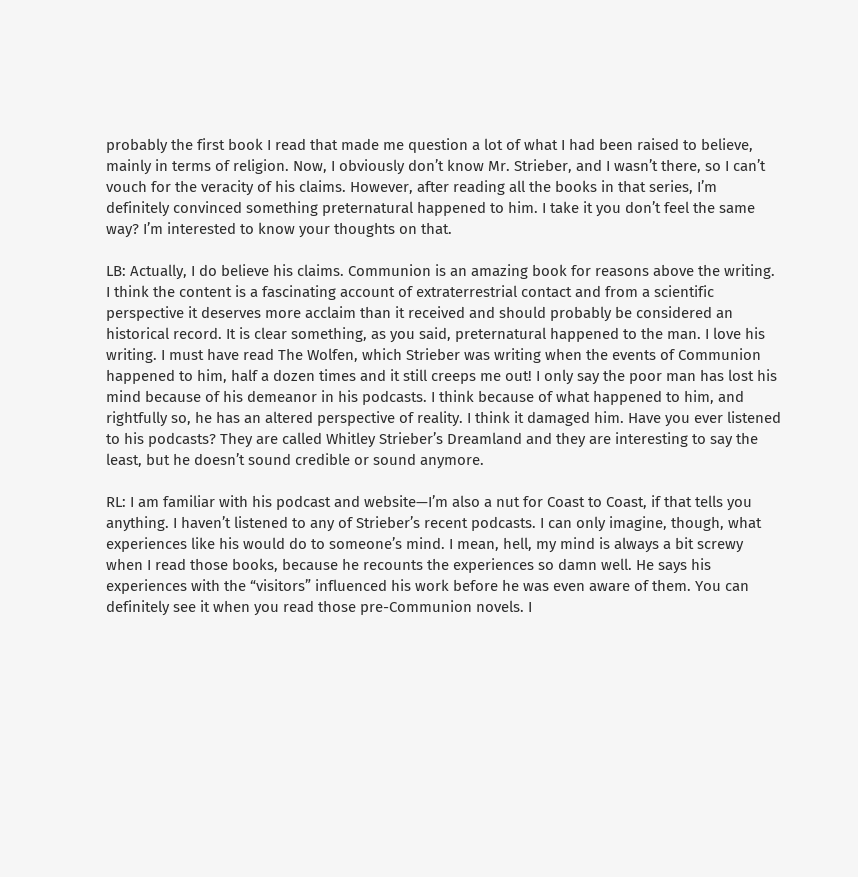probably the first book I read that made me question a lot of what I had been raised to believe, mainly in terms of religion. Now, I obviously don’t know Mr. Strieber, and I wasn’t there, so I can’t vouch for the veracity of his claims. However, after reading all the books in that series, I’m definitely convinced something preternatural happened to him. I take it you don’t feel the same way? I’m interested to know your thoughts on that.

LB: Actually, I do believe his claims. Communion is an amazing book for reasons above the writing. I think the content is a fascinating account of extraterrestrial contact and from a scientific perspective it deserves more acclaim than it received and should probably be considered an historical record. It is clear something, as you said, preternatural happened to the man. I love his writing. I must have read The Wolfen, which Strieber was writing when the events of Communion happened to him, half a dozen times and it still creeps me out! I only say the poor man has lost his mind because of his demeanor in his podcasts. I think because of what happened to him, and rightfully so, he has an altered perspective of reality. I think it damaged him. Have you ever listened to his podcasts? They are called Whitley Strieber’s Dreamland and they are interesting to say the least, but he doesn’t sound credible or sound anymore.

RL: I am familiar with his podcast and website—I’m also a nut for Coast to Coast, if that tells you anything. I haven’t listened to any of Strieber’s recent podcasts. I can only imagine, though, what experiences like his would do to someone’s mind. I mean, hell, my mind is always a bit screwy when I read those books, because he recounts the experiences so damn well. He says his experiences with the “visitors” influenced his work before he was even aware of them. You can definitely see it when you read those pre-Communion novels. I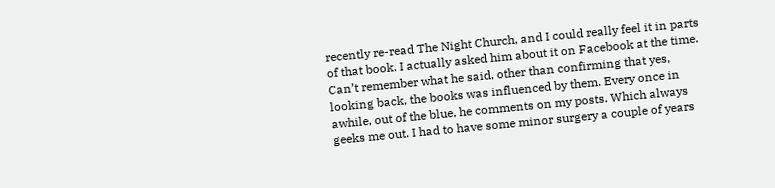recently re-read The Night Church, and I could really feel it in parts of that book. I actually asked him about it on Facebook at the time. Can’t remember what he said, other than confirming that yes, looking back, the books was influenced by them. Every once in awhile, out of the blue, he comments on my posts. Which always geeks me out. I had to have some minor surgery a couple of years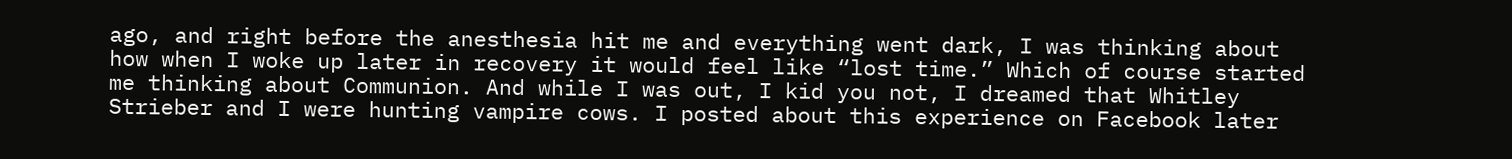ago, and right before the anesthesia hit me and everything went dark, I was thinking about how when I woke up later in recovery it would feel like “lost time.” Which of course started me thinking about Communion. And while I was out, I kid you not, I dreamed that Whitley Strieber and I were hunting vampire cows. I posted about this experience on Facebook later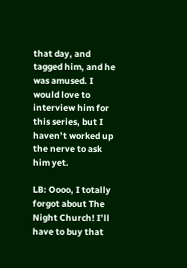that day, and tagged him, and he was amused. I would love to interview him for this series, but I haven’t worked up the nerve to ask him yet.

LB: Oooo, I totally forgot about The Night Church! I’ll have to buy that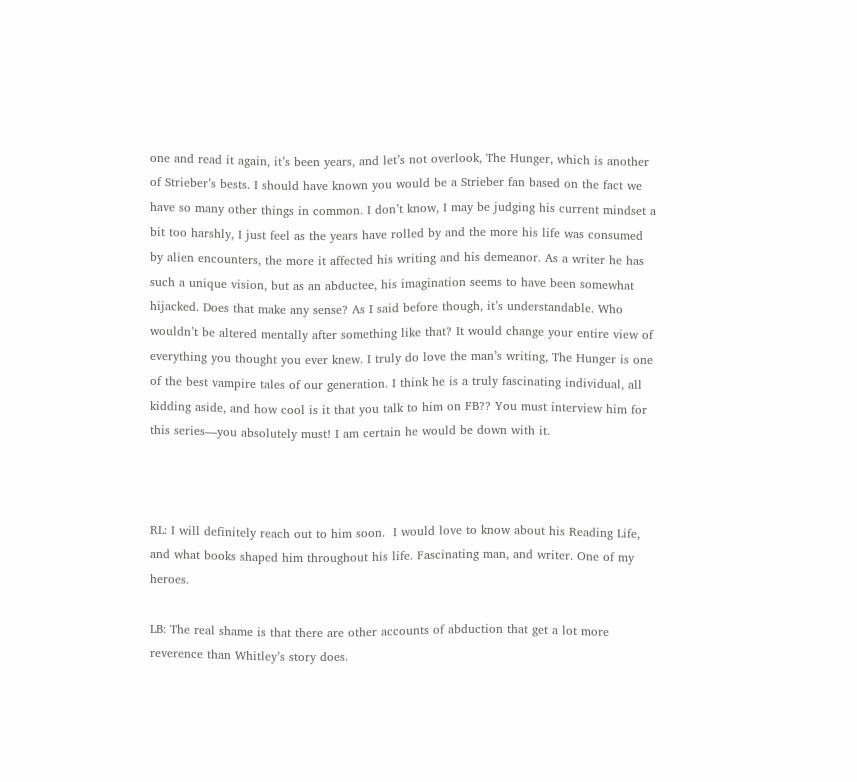one and read it again, it’s been years, and let’s not overlook, The Hunger, which is another of Strieber’s bests. I should have known you would be a Strieber fan based on the fact we have so many other things in common. I don’t know, I may be judging his current mindset a bit too harshly, I just feel as the years have rolled by and the more his life was consumed by alien encounters, the more it affected his writing and his demeanor. As a writer he has such a unique vision, but as an abductee, his imagination seems to have been somewhat hijacked. Does that make any sense? As I said before though, it’s understandable. Who wouldn’t be altered mentally after something like that? It would change your entire view of everything you thought you ever knew. I truly do love the man’s writing, The Hunger is one of the best vampire tales of our generation. I think he is a truly fascinating individual, all kidding aside, and how cool is it that you talk to him on FB?? You must interview him for this series—you absolutely must! I am certain he would be down with it.



RL: I will definitely reach out to him soon.  I would love to know about his Reading Life, and what books shaped him throughout his life. Fascinating man, and writer. One of my heroes.

LB: The real shame is that there are other accounts of abduction that get a lot more reverence than Whitley’s story does.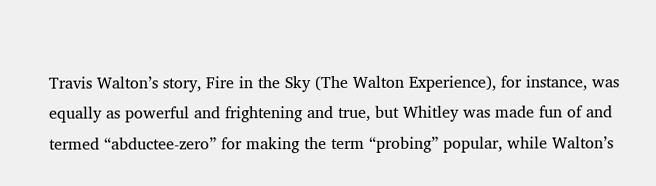Travis Walton’s story, Fire in the Sky (The Walton Experience), for instance, was equally as powerful and frightening and true, but Whitley was made fun of and termed “abductee-zero” for making the term “probing” popular, while Walton’s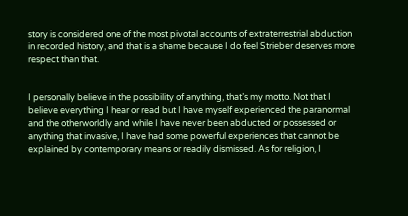story is considered one of the most pivotal accounts of extraterrestrial abduction in recorded history, and that is a shame because I do feel Strieber deserves more respect than that.


I personally believe in the possibility of anything, that’s my motto. Not that I believe everything I hear or read but I have myself experienced the paranormal and the otherworldly and while I have never been abducted or possessed or anything that invasive, I have had some powerful experiences that cannot be explained by contemporary means or readily dismissed. As for religion, I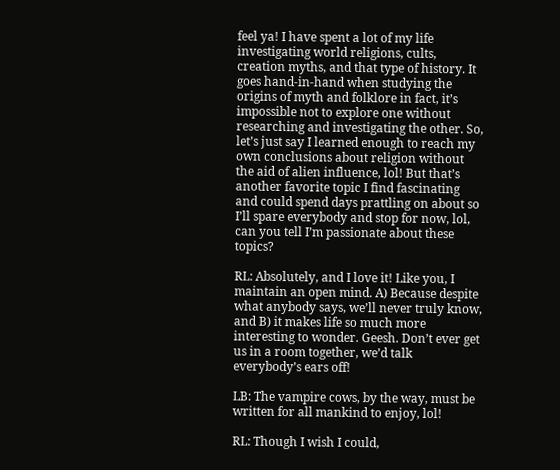feel ya! I have spent a lot of my life investigating world religions, cults, creation myths, and that type of history. It goes hand-in-hand when studying the origins of myth and folklore in fact, it’s impossible not to explore one without researching and investigating the other. So, let’s just say I learned enough to reach my own conclusions about religion without the aid of alien influence, lol! But that’s another favorite topic I find fascinating and could spend days prattling on about so I’ll spare everybody and stop for now, lol, can you tell I’m passionate about these topics?

RL: Absolutely, and I love it! Like you, I maintain an open mind. A) Because despite what anybody says, we’ll never truly know, and B) it makes life so much more interesting to wonder. Geesh. Don’t ever get us in a room together, we’d talk everybody’s ears off!

LB: The vampire cows, by the way, must be written for all mankind to enjoy, lol!

RL: Though I wish I could,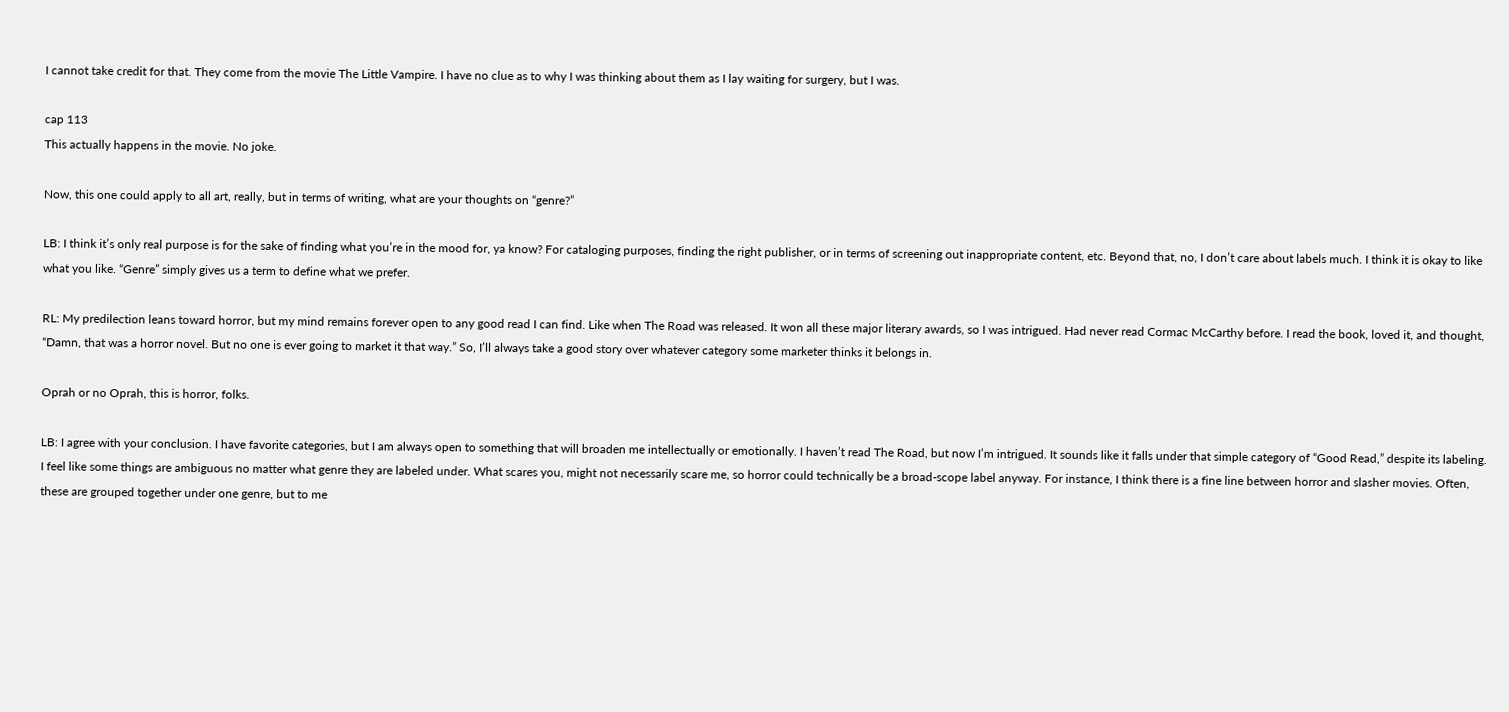I cannot take credit for that. They come from the movie The Little Vampire. I have no clue as to why I was thinking about them as I lay waiting for surgery, but I was.

cap 113
This actually happens in the movie. No joke.

Now, this one could apply to all art, really, but in terms of writing, what are your thoughts on “genre?”

LB: I think it’s only real purpose is for the sake of finding what you’re in the mood for, ya know? For cataloging purposes, finding the right publisher, or in terms of screening out inappropriate content, etc. Beyond that, no, I don’t care about labels much. I think it is okay to like what you like. “Genre” simply gives us a term to define what we prefer.

RL: My predilection leans toward horror, but my mind remains forever open to any good read I can find. Like when The Road was released. It won all these major literary awards, so I was intrigued. Had never read Cormac McCarthy before. I read the book, loved it, and thought, “Damn, that was a horror novel. But no one is ever going to market it that way.” So, I’ll always take a good story over whatever category some marketer thinks it belongs in.

Oprah or no Oprah, this is horror, folks.

LB: I agree with your conclusion. I have favorite categories, but I am always open to something that will broaden me intellectually or emotionally. I haven’t read The Road, but now I’m intrigued. It sounds like it falls under that simple category of “Good Read,” despite its labeling. I feel like some things are ambiguous no matter what genre they are labeled under. What scares you, might not necessarily scare me, so horror could technically be a broad-scope label anyway. For instance, I think there is a fine line between horror and slasher movies. Often, these are grouped together under one genre, but to me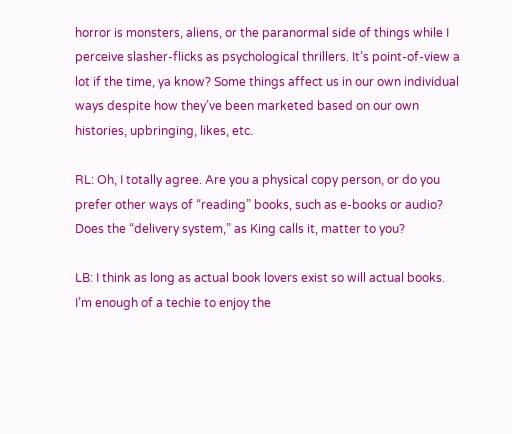horror is monsters, aliens, or the paranormal side of things while I perceive slasher-flicks as psychological thrillers. It’s point-of-view a lot if the time, ya know? Some things affect us in our own individual ways despite how they’ve been marketed based on our own histories, upbringing, likes, etc.

RL: Oh, I totally agree. Are you a physical copy person, or do you prefer other ways of “reading” books, such as e-books or audio? Does the “delivery system,” as King calls it, matter to you?

LB: I think as long as actual book lovers exist so will actual books. I’m enough of a techie to enjoy the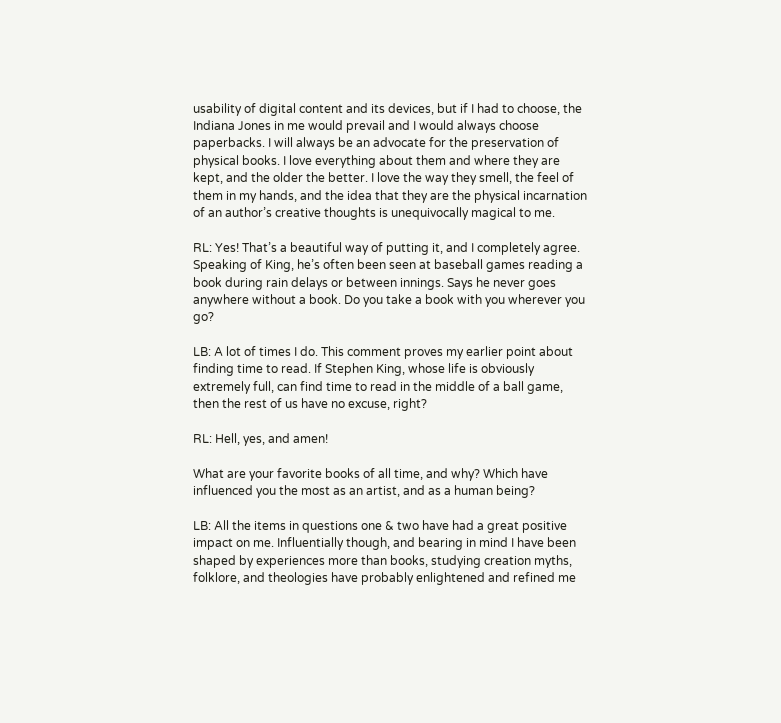usability of digital content and its devices, but if I had to choose, the Indiana Jones in me would prevail and I would always choose paperbacks. I will always be an advocate for the preservation of physical books. I love everything about them and where they are kept, and the older the better. I love the way they smell, the feel of them in my hands, and the idea that they are the physical incarnation of an author’s creative thoughts is unequivocally magical to me.

RL: Yes! That’s a beautiful way of putting it, and I completely agree. Speaking of King, he’s often been seen at baseball games reading a book during rain delays or between innings. Says he never goes anywhere without a book. Do you take a book with you wherever you go?

LB: A lot of times I do. This comment proves my earlier point about finding time to read. If Stephen King, whose life is obviously extremely full, can find time to read in the middle of a ball game, then the rest of us have no excuse, right?

RL: Hell, yes, and amen!

What are your favorite books of all time, and why? Which have influenced you the most as an artist, and as a human being?

LB: All the items in questions one & two have had a great positive impact on me. Influentially though, and bearing in mind I have been shaped by experiences more than books, studying creation myths, folklore, and theologies have probably enlightened and refined me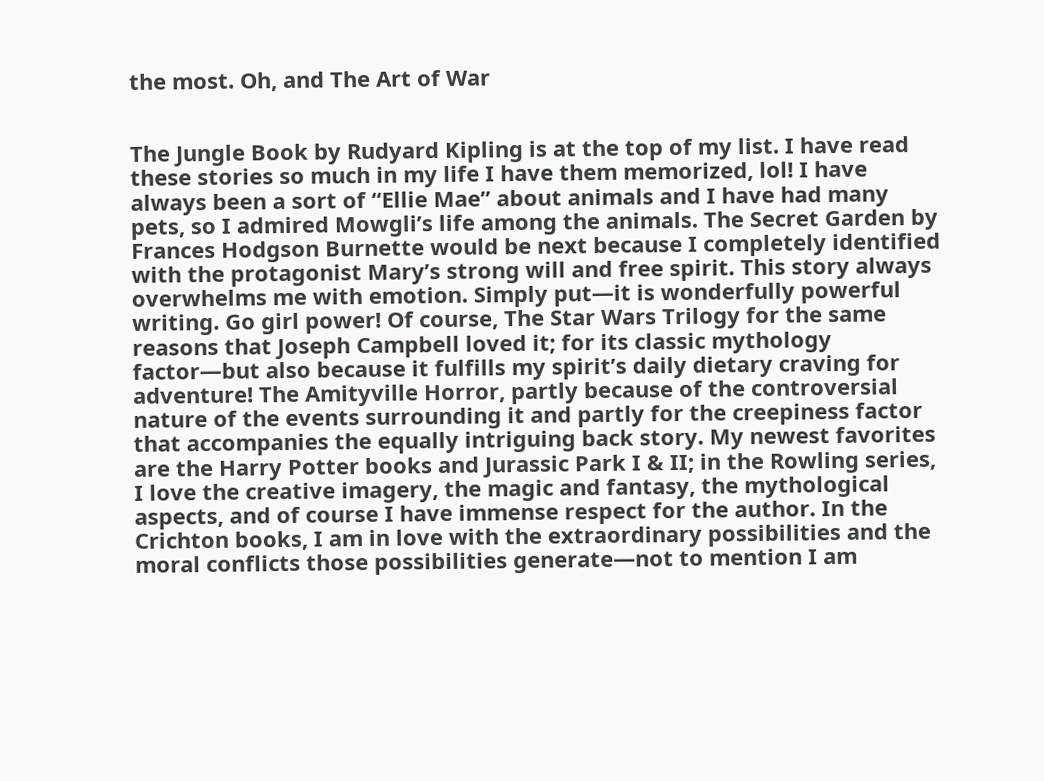the most. Oh, and The Art of War


The Jungle Book by Rudyard Kipling is at the top of my list. I have read these stories so much in my life I have them memorized, lol! I have always been a sort of “Ellie Mae” about animals and I have had many pets, so I admired Mowgli’s life among the animals. The Secret Garden by Frances Hodgson Burnette would be next because I completely identified with the protagonist Mary’s strong will and free spirit. This story always overwhelms me with emotion. Simply put—it is wonderfully powerful writing. Go girl power! Of course, The Star Wars Trilogy for the same reasons that Joseph Campbell loved it; for its classic mythology factor—but also because it fulfills my spirit’s daily dietary craving for adventure! The Amityville Horror, partly because of the controversial nature of the events surrounding it and partly for the creepiness factor that accompanies the equally intriguing back story. My newest favorites are the Harry Potter books and Jurassic Park I & II; in the Rowling series, I love the creative imagery, the magic and fantasy, the mythological aspects, and of course I have immense respect for the author. In the Crichton books, I am in love with the extraordinary possibilities and the moral conflicts those possibilities generate—not to mention I am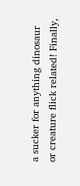a sucker for anything dinosaur or creature flick related! Finally,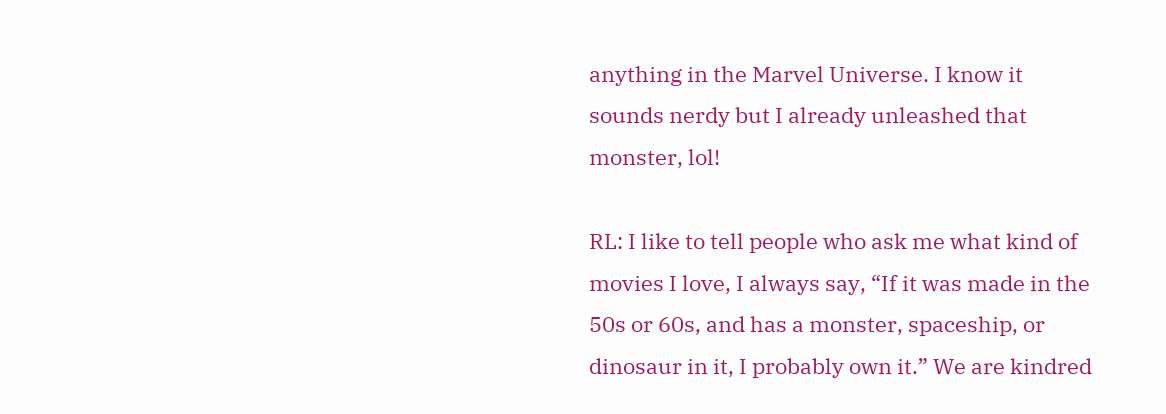anything in the Marvel Universe. I know it sounds nerdy but I already unleashed that monster, lol!

RL: I like to tell people who ask me what kind of movies I love, I always say, “If it was made in the 50s or 60s, and has a monster, spaceship, or dinosaur in it, I probably own it.” We are kindred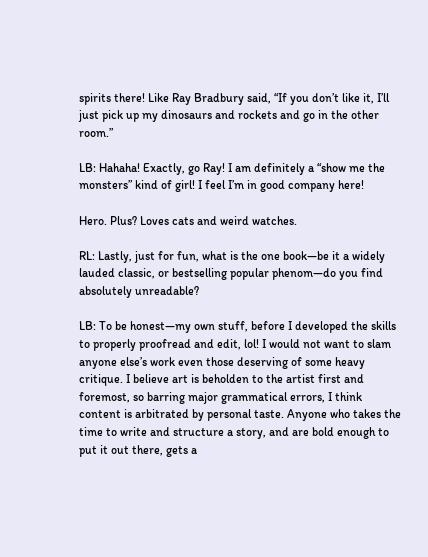spirits there! Like Ray Bradbury said, “If you don’t like it, I’ll just pick up my dinosaurs and rockets and go in the other room.”

LB: Hahaha! Exactly, go Ray! I am definitely a “show me the monsters” kind of girl! I feel I’m in good company here!

Hero. Plus? Loves cats and weird watches.

RL: Lastly, just for fun, what is the one book—be it a widely lauded classic, or bestselling popular phenom—do you find absolutely unreadable?

LB: To be honest—my own stuff, before I developed the skills to properly proofread and edit, lol! I would not want to slam anyone else’s work even those deserving of some heavy critique. I believe art is beholden to the artist first and foremost, so barring major grammatical errors, I think content is arbitrated by personal taste. Anyone who takes the time to write and structure a story, and are bold enough to put it out there, gets a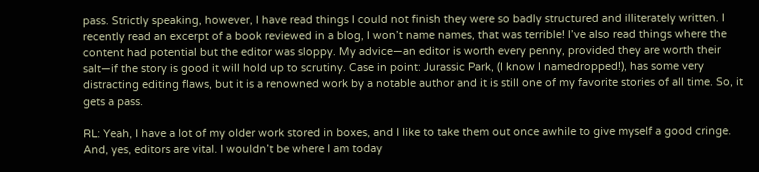pass. Strictly speaking, however, I have read things I could not finish they were so badly structured and illiterately written. I recently read an excerpt of a book reviewed in a blog, I won’t name names, that was terrible! I’ve also read things where the content had potential but the editor was sloppy. My advice—an editor is worth every penny, provided they are worth their salt—if the story is good it will hold up to scrutiny. Case in point: Jurassic Park, (I know I namedropped!), has some very distracting editing flaws, but it is a renowned work by a notable author and it is still one of my favorite stories of all time. So, it gets a pass.

RL: Yeah, I have a lot of my older work stored in boxes, and I like to take them out once awhile to give myself a good cringe. And, yes, editors are vital. I wouldn’t be where I am today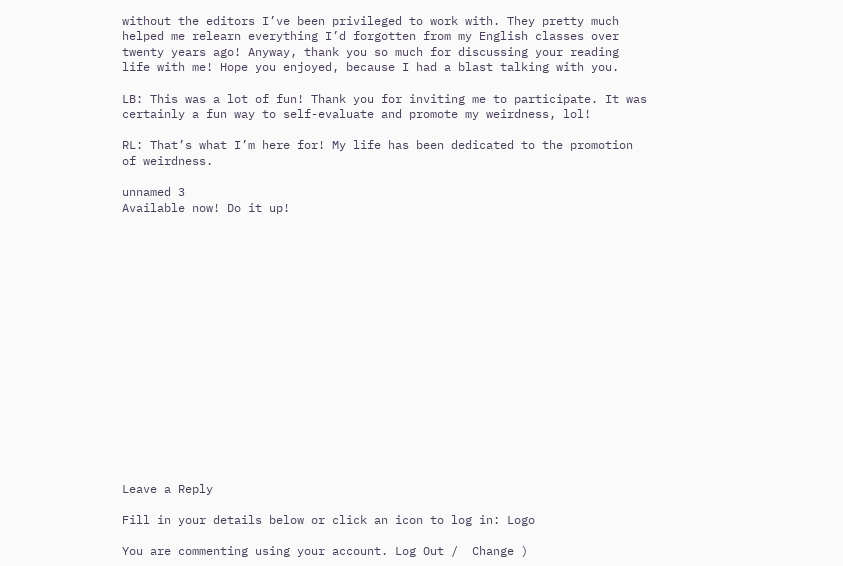without the editors I’ve been privileged to work with. They pretty much helped me relearn everything I’d forgotten from my English classes over twenty years ago! Anyway, thank you so much for discussing your reading life with me! Hope you enjoyed, because I had a blast talking with you.

LB: This was a lot of fun! Thank you for inviting me to participate. It was certainly a fun way to self-evaluate and promote my weirdness, lol!

RL: That’s what I’m here for! My life has been dedicated to the promotion of weirdness.

unnamed 3
Available now! Do it up!

















Leave a Reply

Fill in your details below or click an icon to log in: Logo

You are commenting using your account. Log Out /  Change )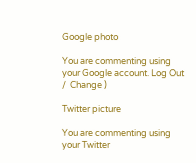Google photo

You are commenting using your Google account. Log Out /  Change )

Twitter picture

You are commenting using your Twitter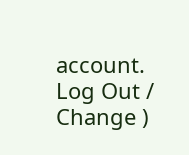account. Log Out /  Change )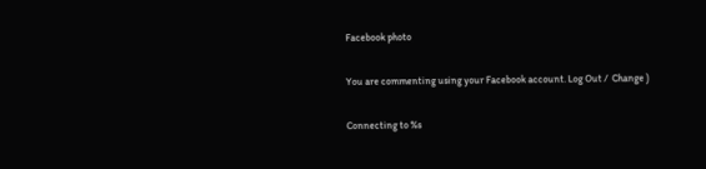Facebook photo

You are commenting using your Facebook account. Log Out /  Change )

Connecting to %s